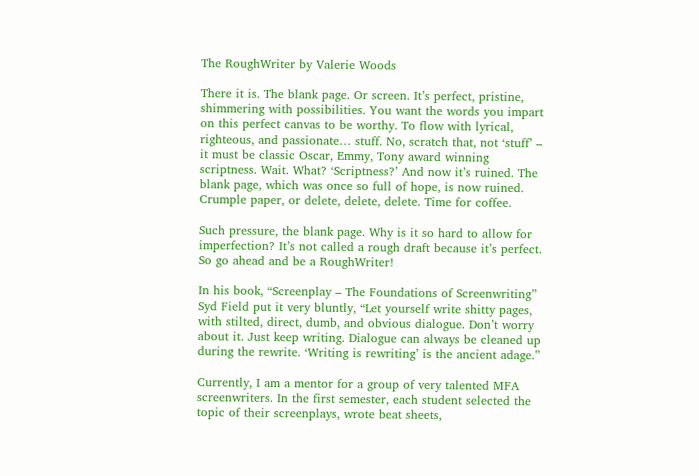The RoughWriter by Valerie Woods

There it is. The blank page. Or screen. It’s perfect, pristine, shimmering with possibilities. You want the words you impart on this perfect canvas to be worthy. To flow with lyrical, righteous, and passionate… stuff. No, scratch that, not ‘stuff’ – it must be classic Oscar, Emmy, Tony award winning scriptness. Wait. What? ‘Scriptness?’ And now it’s ruined. The blank page, which was once so full of hope, is now ruined. Crumple paper, or delete, delete, delete. Time for coffee.

Such pressure, the blank page. Why is it so hard to allow for imperfection? It’s not called a rough draft because it’s perfect. So go ahead and be a RoughWriter!

In his book, “Screenplay – The Foundations of Screenwriting” Syd Field put it very bluntly, “Let yourself write shitty pages, with stilted, direct, dumb, and obvious dialogue. Don’t worry about it. Just keep writing. Dialogue can always be cleaned up during the rewrite. ‘Writing is rewriting’ is the ancient adage.”

Currently, I am a mentor for a group of very talented MFA screenwriters. In the first semester, each student selected the topic of their screenplays, wrote beat sheets,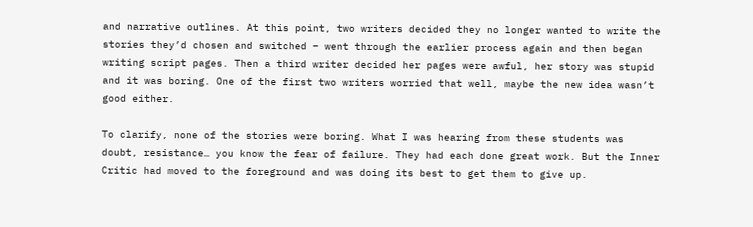and narrative outlines. At this point, two writers decided they no longer wanted to write the stories they’d chosen and switched – went through the earlier process again and then began writing script pages. Then a third writer decided her pages were awful, her story was stupid and it was boring. One of the first two writers worried that well, maybe the new idea wasn’t good either.

To clarify, none of the stories were boring. What I was hearing from these students was doubt, resistance… you know the fear of failure. They had each done great work. But the Inner Critic had moved to the foreground and was doing its best to get them to give up.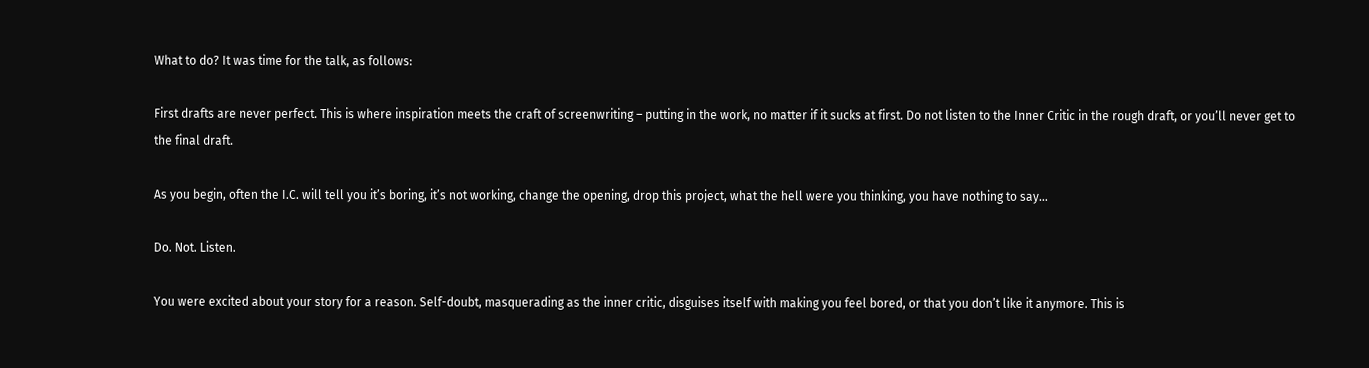What to do? It was time for the talk, as follows:

First drafts are never perfect. This is where inspiration meets the craft of screenwriting – putting in the work, no matter if it sucks at first. Do not listen to the Inner Critic in the rough draft, or you’ll never get to the final draft.

As you begin, often the I.C. will tell you it’s boring, it’s not working, change the opening, drop this project, what the hell were you thinking, you have nothing to say…

Do. Not. Listen.

You were excited about your story for a reason. Self-doubt, masquerading as the inner critic, disguises itself with making you feel bored, or that you don’t like it anymore. This is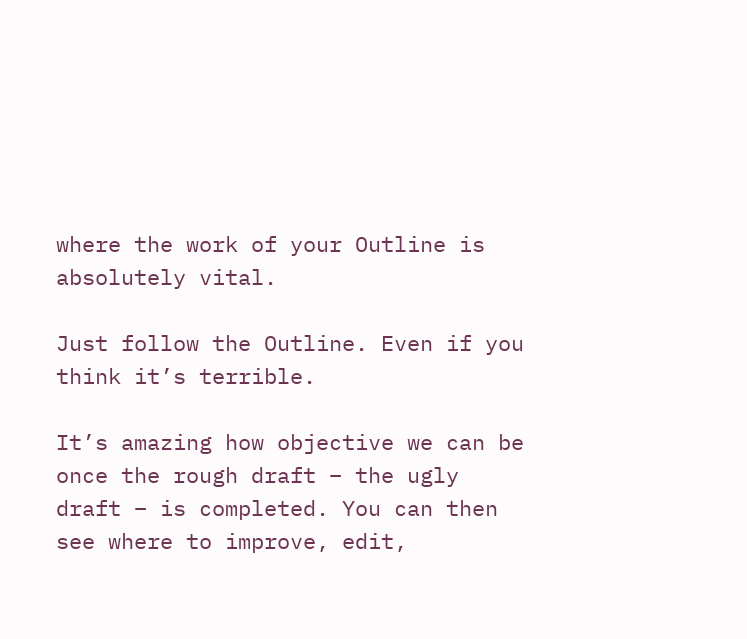where the work of your Outline is absolutely vital.

Just follow the Outline. Even if you think it’s terrible.

It’s amazing how objective we can be once the rough draft – the ugly draft – is completed. You can then see where to improve, edit,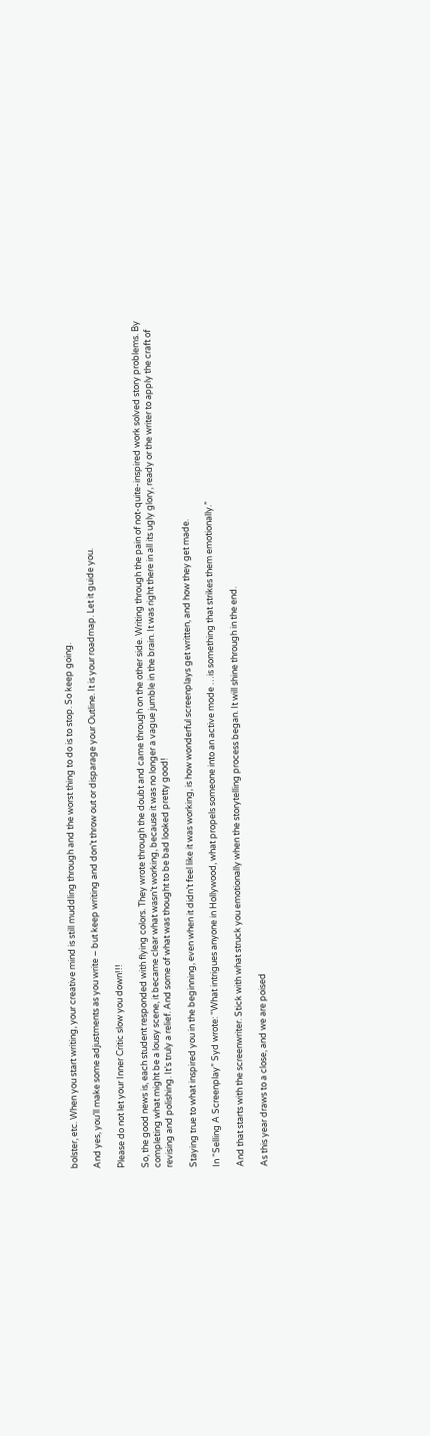bolster, etc. When you start writing, your creative mind is still muddling through and the worst thing to do is to stop. So keep going.

And yes, you’ll make some adjustments as you write – but keep writing and don’t throw out or disparage your Outline. It is your roadmap. Let it guide you.

Please do not let your Inner Critic slow you down!!!

So, the good news is, each student responded with flying colors. They wrote through the doubt and came through on the other side. Writing through the pain of not-quite-inspired work solved story problems. By completing what might be a lousy scene, it became clear what wasn’t working, because it was no longer a vague jumble in the brain. It was right there in all its ugly glory, ready or the writer to apply the craft of revising and polishing. It’s truly a relief. And some of what was thought to be bad looked pretty good!

Staying true to what inspired you in the beginning, even when it didn’t feel like it was working, is how wonderful screenplays get written, and how they get made.

In “Selling A Screenplay” Syd wrote: “What intrigues anyone in Hollywood, what propels someone into an active mode …is something that strikes them emotionally.”

And that starts with the screenwriter. Stick with what struck you emotionally when the storytelling process began. It will shine through in the end.

As this year draws to a close, and we are poised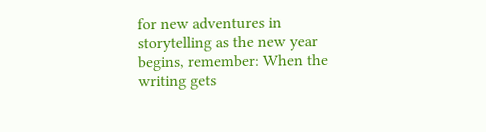for new adventures in storytelling as the new year begins, remember: When the writing gets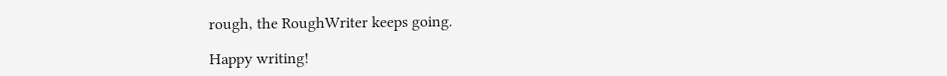rough, the RoughWriter keeps going.

Happy writing!